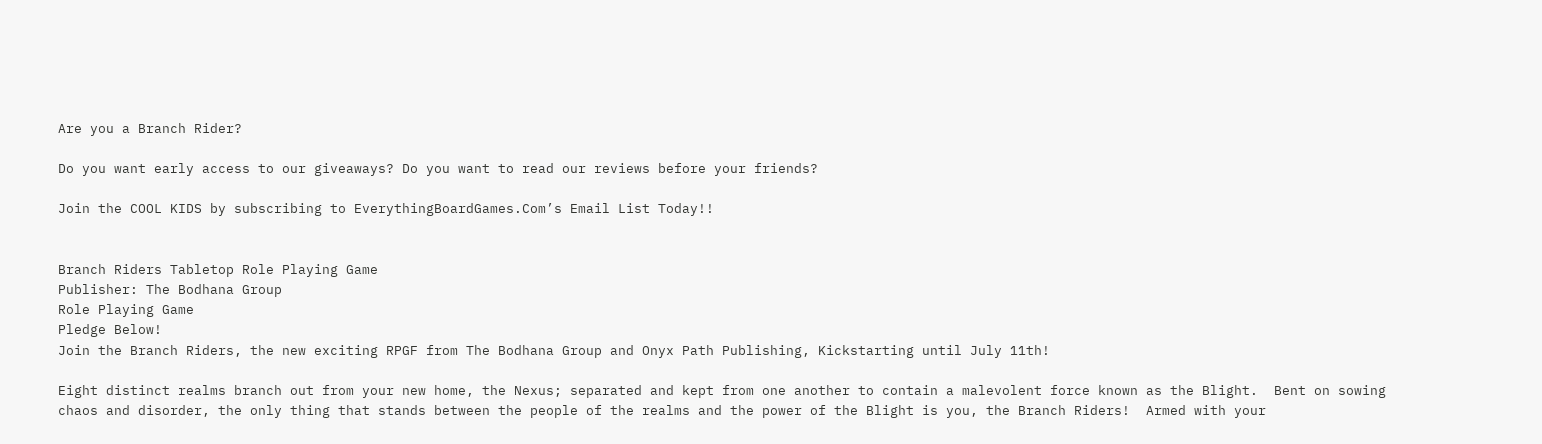Are you a Branch Rider?

Do you want early access to our giveaways? Do you want to read our reviews before your friends?

Join the COOL KIDS by subscribing to EverythingBoardGames.Com’s Email List Today!!


Branch Riders Tabletop Role Playing Game
Publisher: The Bodhana Group
Role Playing Game
Pledge Below!
Join the Branch Riders, the new exciting RPGF from The Bodhana Group and Onyx Path Publishing, Kickstarting until July 11th!

Eight distinct realms branch out from your new home, the Nexus; separated and kept from one another to contain a malevolent force known as the Blight.  Bent on sowing chaos and disorder, the only thing that stands between the people of the realms and the power of the Blight is you, the Branch Riders!  Armed with your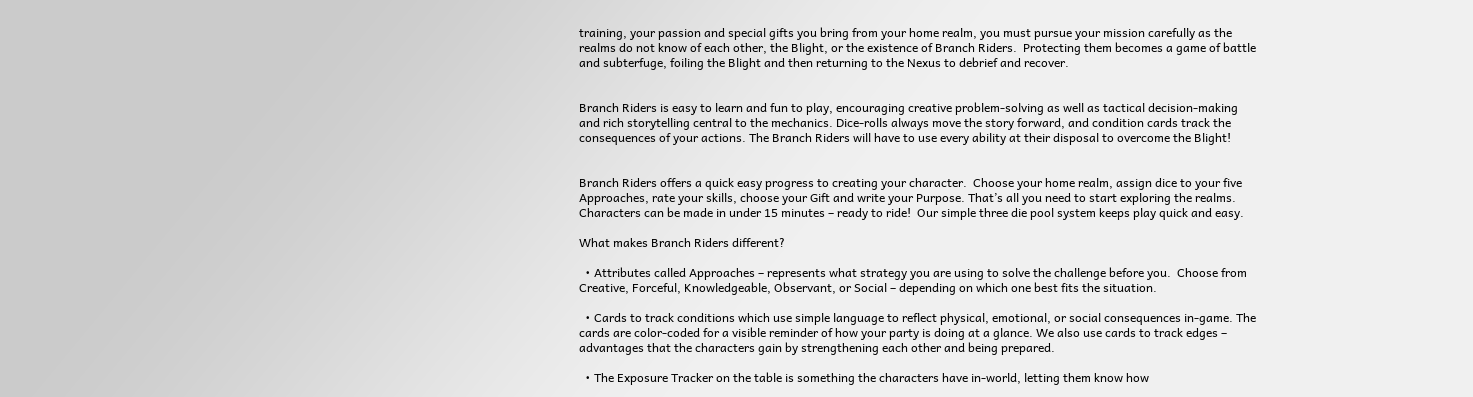training, your passion and special gifts you bring from your home realm, you must pursue your mission carefully as the realms do not know of each other, the Blight, or the existence of Branch Riders.  Protecting them becomes a game of battle and subterfuge, foiling the Blight and then returning to the Nexus to debrief and recover.


Branch Riders is easy to learn and fun to play, encouraging creative problem-solving as well as tactical decision-making and rich storytelling central to the mechanics. Dice-rolls always move the story forward, and condition cards track the consequences of your actions. The Branch Riders will have to use every ability at their disposal to overcome the Blight!


Branch Riders offers a quick easy progress to creating your character.  Choose your home realm, assign dice to your five Approaches, rate your skills, choose your Gift and write your Purpose. That’s all you need to start exploring the realms. Characters can be made in under 15 minutes – ready to ride!  Our simple three die pool system keeps play quick and easy.

What makes Branch Riders different?

  • Attributes called Approaches – represents what strategy you are using to solve the challenge before you.  Choose from Creative, Forceful, Knowledgeable, Observant, or Social – depending on which one best fits the situation.

  • Cards to track conditions which use simple language to reflect physical, emotional, or social consequences in-game. The cards are color-coded for a visible reminder of how your party is doing at a glance. We also use cards to track edges – advantages that the characters gain by strengthening each other and being prepared.

  • The Exposure Tracker on the table is something the characters have in-world, letting them know how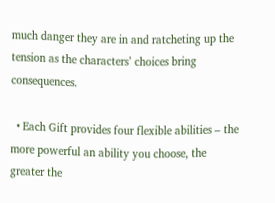much danger they are in and ratcheting up the tension as the characters’ choices bring consequences.

  • Each Gift provides four flexible abilities – the more powerful an ability you choose, the greater the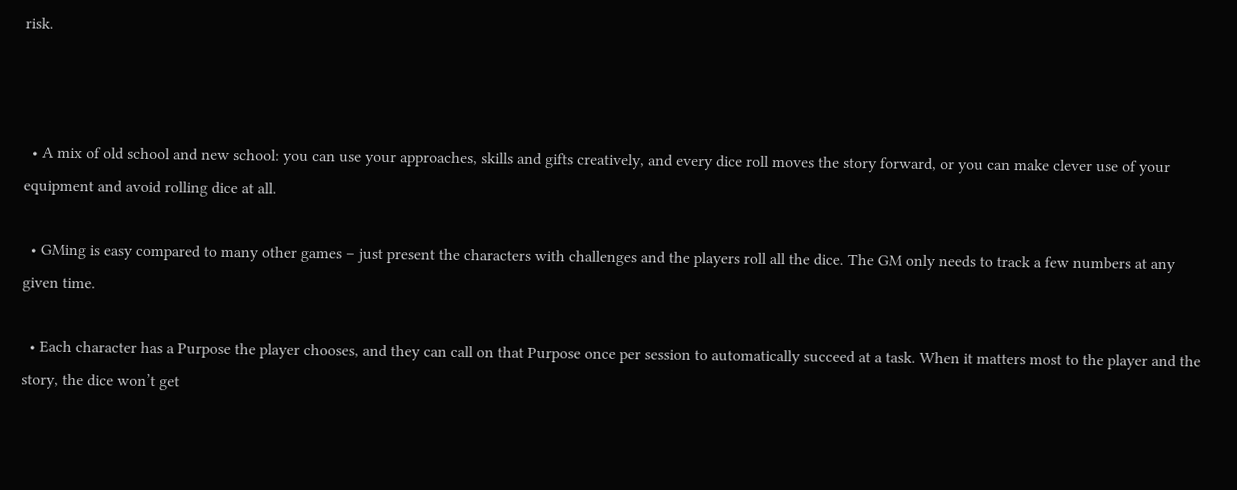risk.



  • A mix of old school and new school: you can use your approaches, skills and gifts creatively, and every dice roll moves the story forward, or you can make clever use of your equipment and avoid rolling dice at all.

  • GMing is easy compared to many other games – just present the characters with challenges and the players roll all the dice. The GM only needs to track a few numbers at any given time.

  • Each character has a Purpose the player chooses, and they can call on that Purpose once per session to automatically succeed at a task. When it matters most to the player and the story, the dice won’t get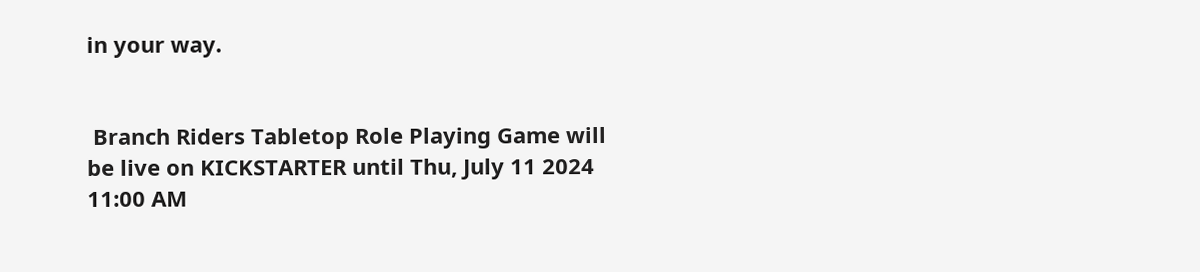in your way.


 Branch Riders Tabletop Role Playing Game will be live on KICKSTARTER until Thu, July 11 2024 11:00 AM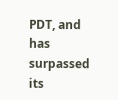PDT, and has surpassed its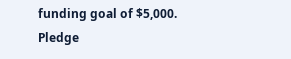funding goal of $5,000.
Pledge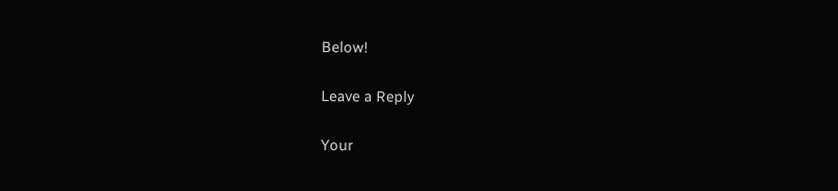Below!

Leave a Reply

Your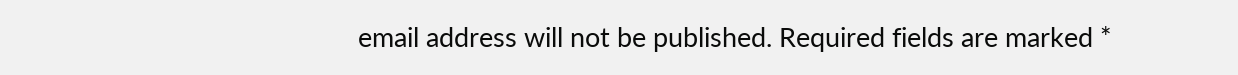email address will not be published. Required fields are marked *